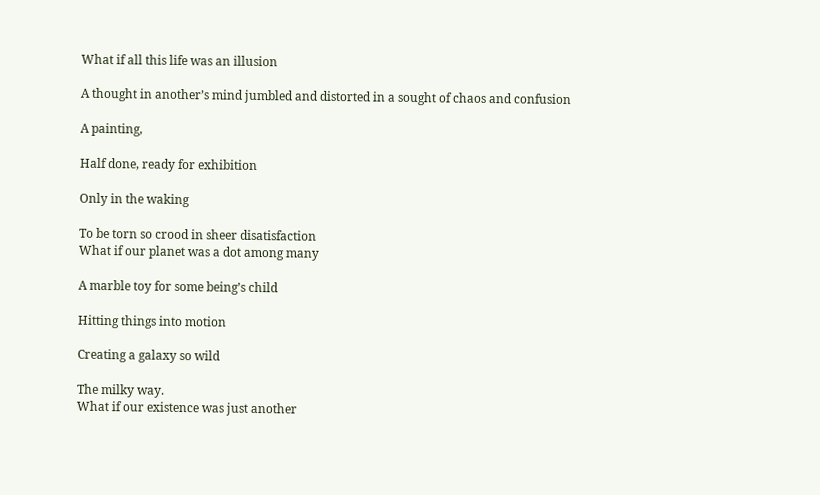What if all this life was an illusion

A thought in another’s mind jumbled and distorted in a sought of chaos and confusion

A painting,

Half done, ready for exhibition

Only in the waking

To be torn so crood in sheer disatisfaction
What if our planet was a dot among many

A marble toy for some being’s child

Hitting things into motion

Creating a galaxy so wild

The milky way.
What if our existence was just another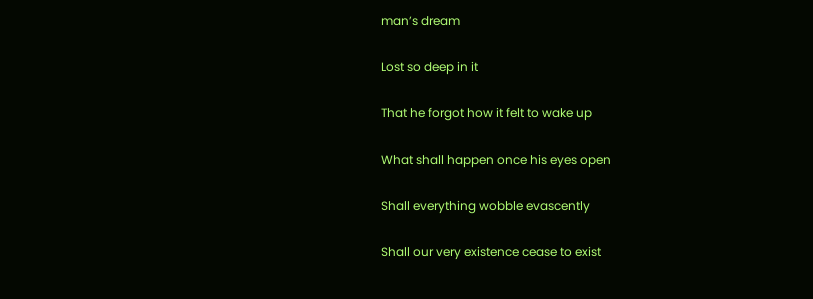man’s dream

Lost so deep in it

That he forgot how it felt to wake up

What shall happen once his eyes open

Shall everything wobble evascently

Shall our very existence cease to exist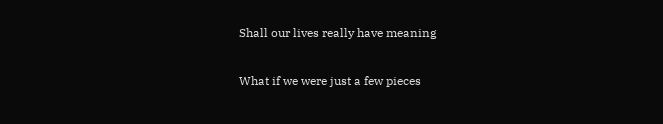Shall our lives really have meaning

What if we were just a few pieces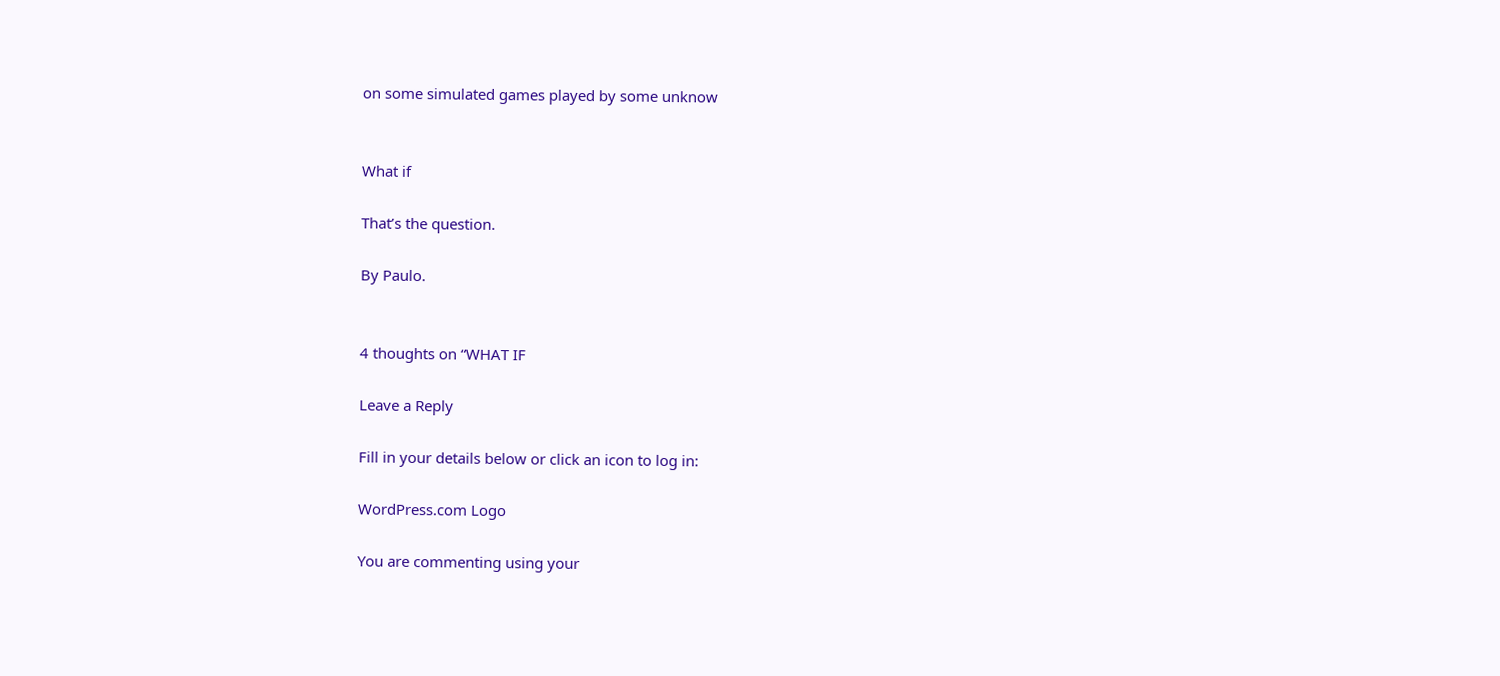on some simulated games played by some unknow


What if

That’s the question.

By Paulo.


4 thoughts on “WHAT IF

Leave a Reply

Fill in your details below or click an icon to log in:

WordPress.com Logo

You are commenting using your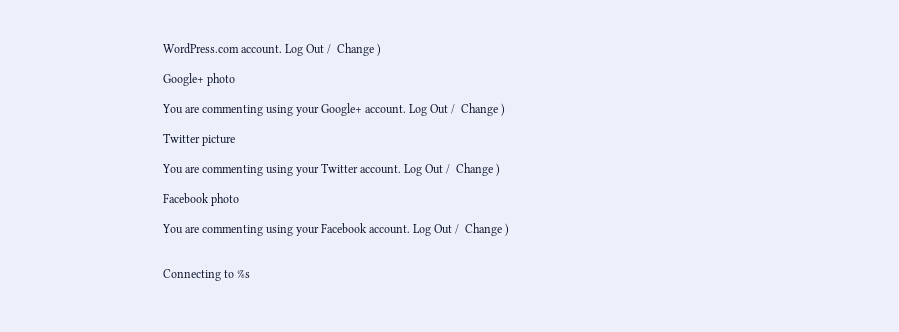WordPress.com account. Log Out /  Change )

Google+ photo

You are commenting using your Google+ account. Log Out /  Change )

Twitter picture

You are commenting using your Twitter account. Log Out /  Change )

Facebook photo

You are commenting using your Facebook account. Log Out /  Change )


Connecting to %s